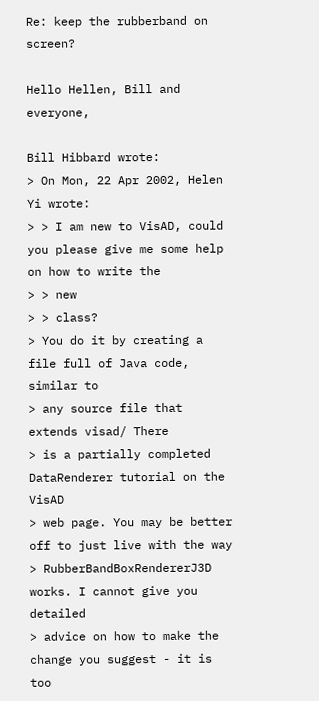Re: keep the rubberband on screen?

Hello Hellen, Bill and everyone,

Bill Hibbard wrote:
> On Mon, 22 Apr 2002, Helen Yi wrote:
> > I am new to VisAD, could you please give me some help on how to write the
> > new
> > class?
> You do it by creating a file full of Java code, similar to
> any source file that extends visad/ There
> is a partially completed DataRenderer tutorial on the VisAD
> web page. You may be better off to just live with the way
> RubberBandBoxRendererJ3D works. I cannot give you detailed
> advice on how to make the change you suggest - it is too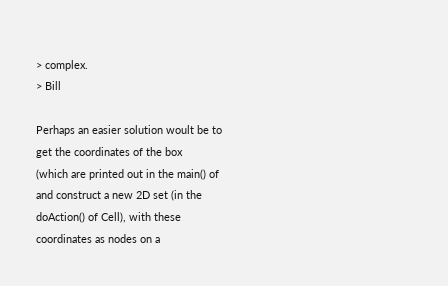> complex.
> Bill

Perhaps an easier solution woult be to get the coordinates of the box
(which are printed out in the main() of
and construct a new 2D set (in the doAction() of Cell), with these
coordinates as nodes on a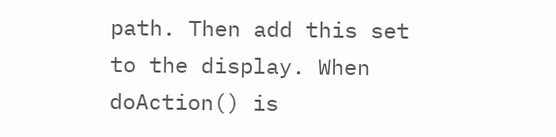path. Then add this set to the display. When
doAction() is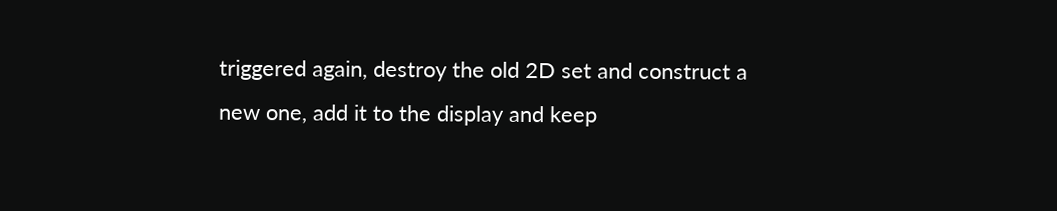triggered again, destroy the old 2D set and construct a
new one, add it to the display and keep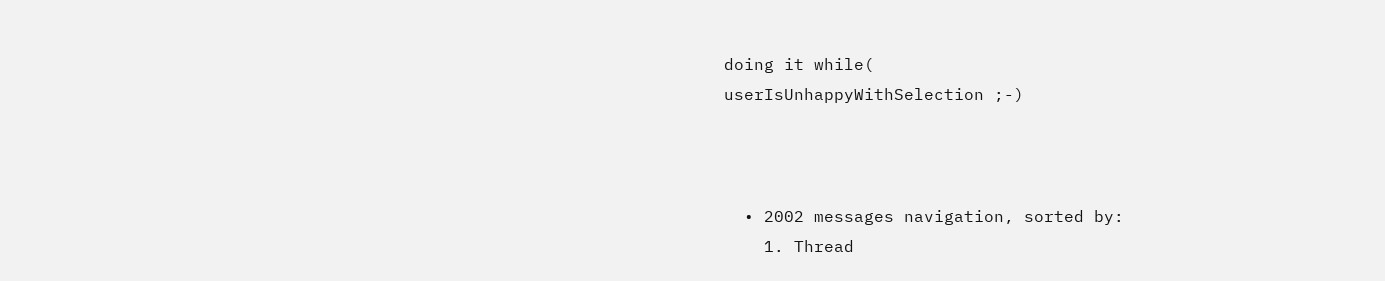doing it while(
userIsUnhappyWithSelection ;-)



  • 2002 messages navigation, sorted by:
    1. Thread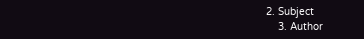2. Subject
    3. Author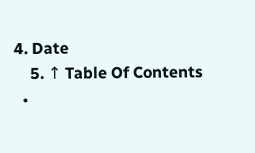4. Date
    5. ↑ Table Of Contents
  •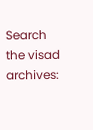Search the visad archives: